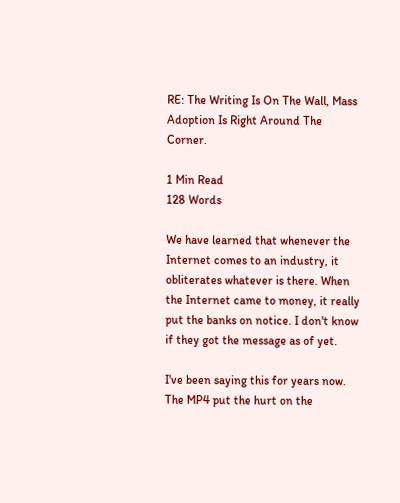RE: The Writing Is On The Wall, Mass Adoption Is Right Around The Corner.

1 Min Read
128 Words

We have learned that whenever the Internet comes to an industry, it obliterates whatever is there. When the Internet came to money, it really put the banks on notice. I don't know if they got the message as of yet.

I've been saying this for years now. The MP4 put the hurt on the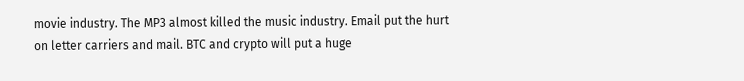movie industry. The MP3 almost killed the music industry. Email put the hurt on letter carriers and mail. BTC and crypto will put a huge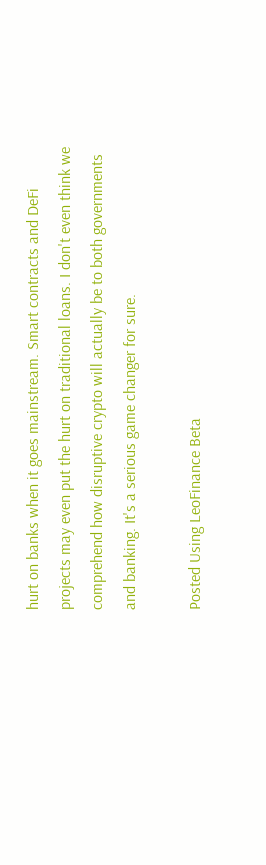hurt on banks when it goes mainstream. Smart contracts and DeFi projects may even put the hurt on traditional loans. I don't even think we comprehend how disruptive crypto will actually be to both governments and banking. It's a serious game changer for sure.

Posted Using LeoFinance Beta